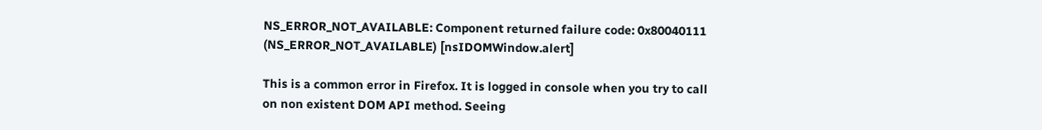NS_ERROR_NOT_AVAILABLE: Component returned failure code: 0x80040111 (NS_ERROR_NOT_AVAILABLE) [nsIDOMWindow.alert]

This is a common error in Firefox. It is logged in console when you try to call on non existent DOM API method. Seeing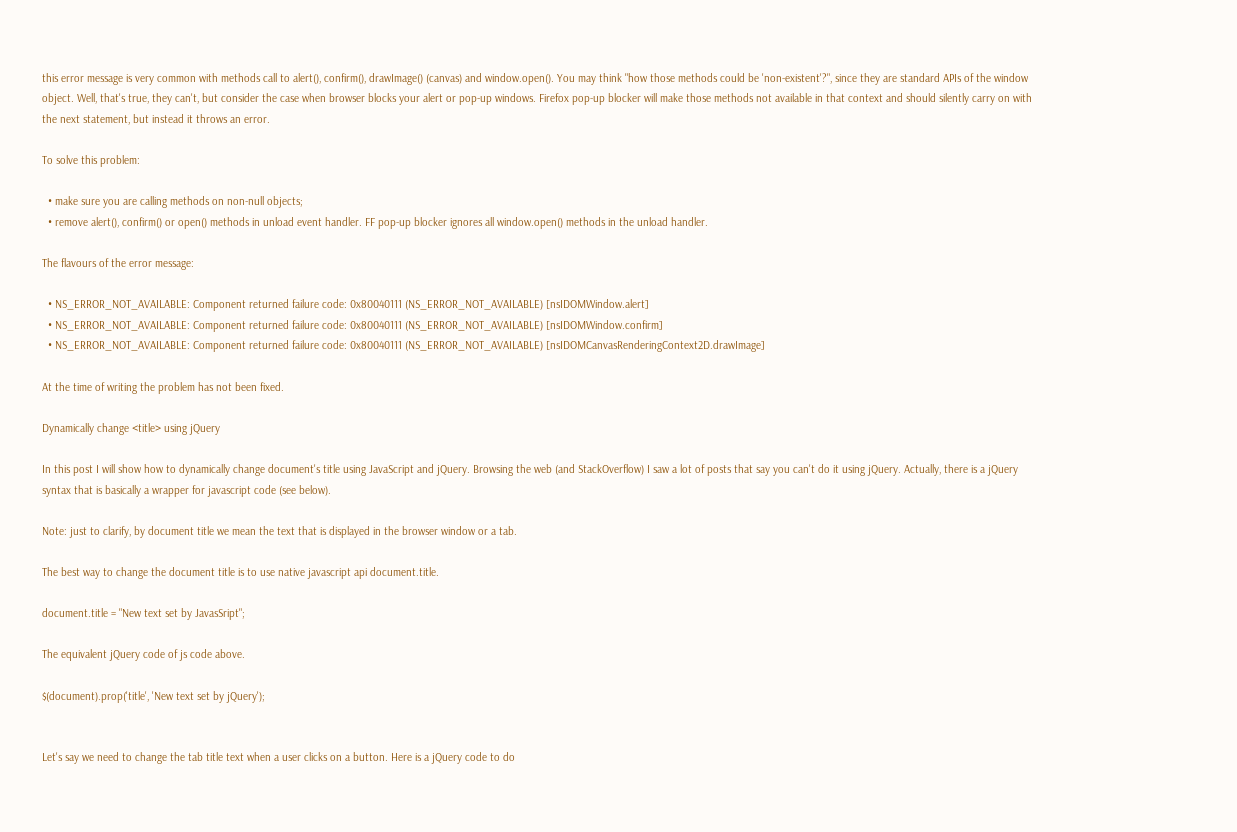this error message is very common with methods call to alert(), confirm(), drawImage() (canvas) and window.open(). You may think "how those methods could be 'non-existent'?", since they are standard APIs of the window object. Well, that's true, they can't, but consider the case when browser blocks your alert or pop-up windows. Firefox pop-up blocker will make those methods not available in that context and should silently carry on with the next statement, but instead it throws an error.

To solve this problem:

  • make sure you are calling methods on non-null objects;
  • remove alert(), confirm() or open() methods in unload event handler. FF pop-up blocker ignores all window.open() methods in the unload handler.

The flavours of the error message:

  • NS_ERROR_NOT_AVAILABLE: Component returned failure code: 0x80040111 (NS_ERROR_NOT_AVAILABLE) [nsIDOMWindow.alert]
  • NS_ERROR_NOT_AVAILABLE: Component returned failure code: 0x80040111 (NS_ERROR_NOT_AVAILABLE) [nsIDOMWindow.confirm]
  • NS_ERROR_NOT_AVAILABLE: Component returned failure code: 0x80040111 (NS_ERROR_NOT_AVAILABLE) [nsIDOMCanvasRenderingContext2D.drawImage]

At the time of writing the problem has not been fixed.

Dynamically change <title> using jQuery

In this post I will show how to dynamically change document's title using JavaScript and jQuery. Browsing the web (and StackOverflow) I saw a lot of posts that say you can't do it using jQuery. Actually, there is a jQuery syntax that is basically a wrapper for javascript code (see below).

Note: just to clarify, by document title we mean the text that is displayed in the browser window or a tab.

The best way to change the document title is to use native javascript api document.title.

document.title = "New text set by JavasSript";

The equivalent jQuery code of js code above.

$(document).prop('title', 'New text set by jQuery');


Let's say we need to change the tab title text when a user clicks on a button. Here is a jQuery code to do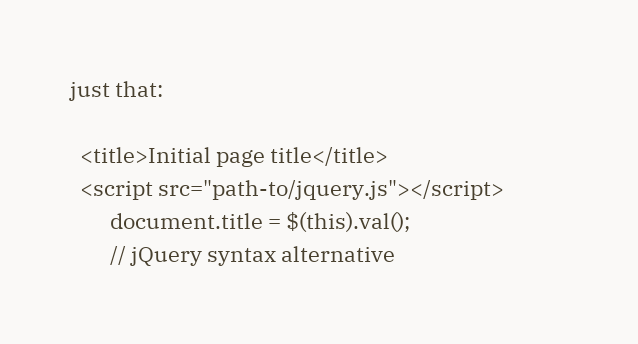just that:

  <title>Initial page title</title>
  <script src="path-to/jquery.js"></script>
        document.title = $(this).val();
        // jQuery syntax alternative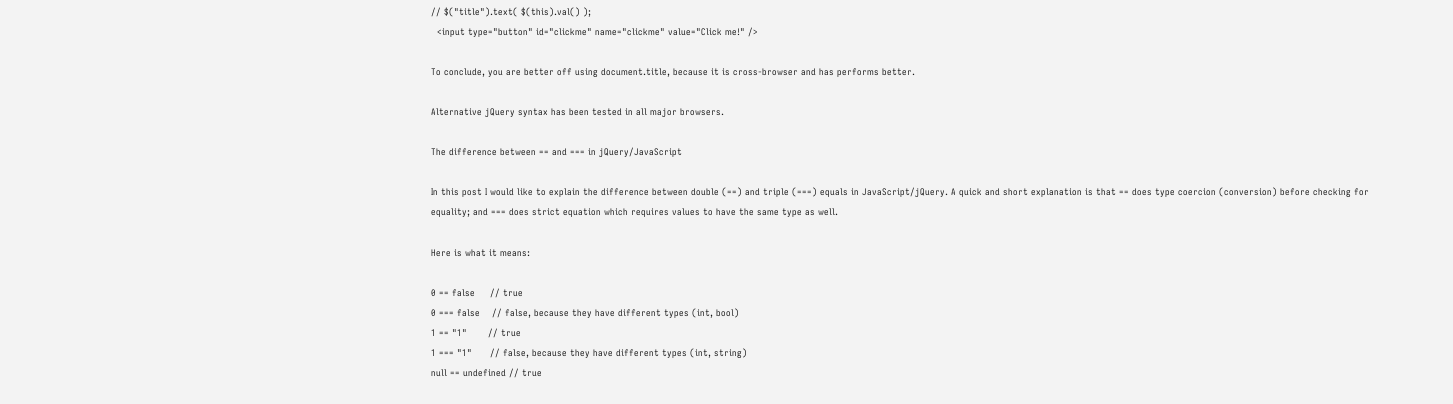// $("title").text( $(this).val() );
  <input type="button" id="clickme" name="clickme" value="Click me!" />

To conclude, you are better off using document.title, because it is cross-browser and has performs better.

Alternative jQuery syntax has been tested in all major browsers.

The difference between == and === in jQuery/JavaScript

In this post I would like to explain the difference between double (==) and triple (===) equals in JavaScript/jQuery. A quick and short explanation is that == does type coercion (conversion) before checking for equality; and === does strict equation which requires values to have the same type as well.

Here is what it means:

0 == false     // true
0 === false    // false, because they have different types (int, bool)
1 == "1"       // true
1 === "1"      // false, because they have different types (int, string)
null == undefined // true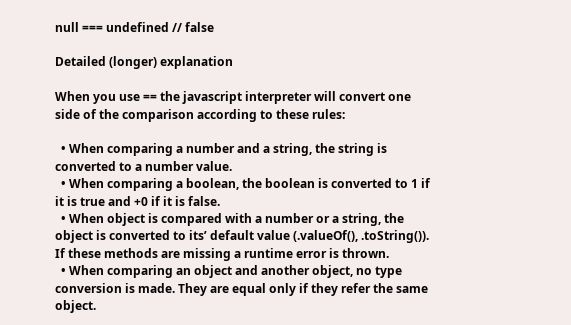null === undefined // false

Detailed (longer) explanation

When you use == the javascript interpreter will convert one side of the comparison according to these rules:

  • When comparing a number and a string, the string is converted to a number value.
  • When comparing a boolean, the boolean is converted to 1 if it is true and +0 if it is false.
  • When object is compared with a number or a string, the object is converted to its’ default value (.valueOf(), .toString()). If these methods are missing a runtime error is thrown.
  • When comparing an object and another object, no type conversion is made. They are equal only if they refer the same object.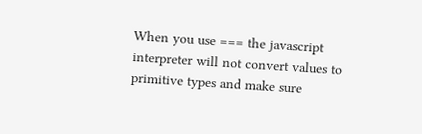When you use === the javascript interpreter will not convert values to primitive types and make sure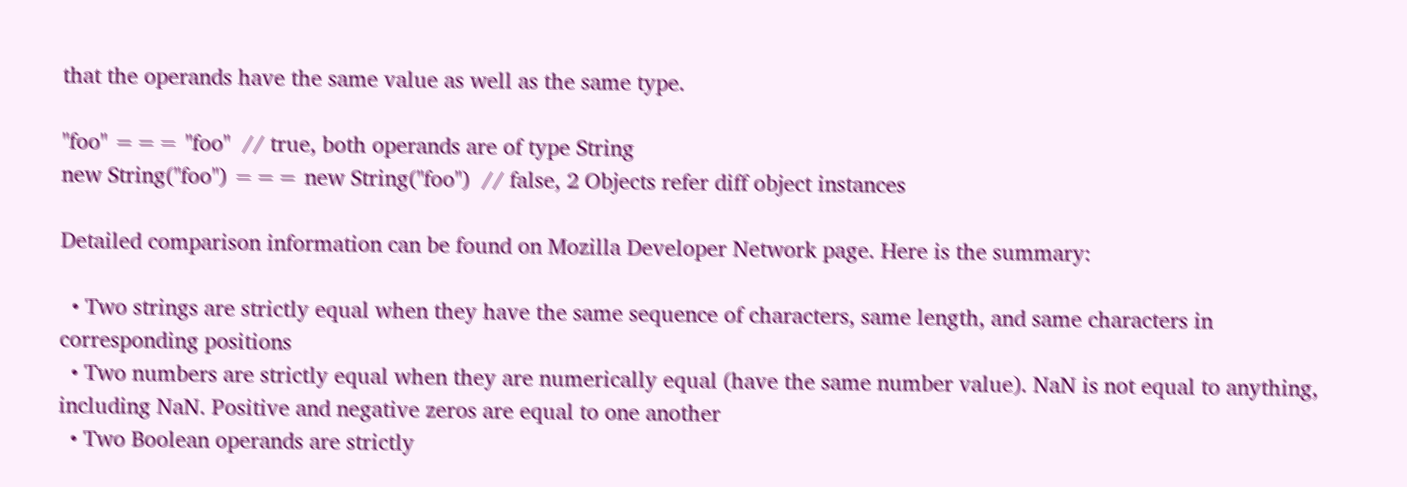that the operands have the same value as well as the same type.

"foo" === "foo"  // true, both operands are of type String
new String("foo") === new String("foo")  // false, 2 Objects refer diff object instances

Detailed comparison information can be found on Mozilla Developer Network page. Here is the summary:

  • Two strings are strictly equal when they have the same sequence of characters, same length, and same characters in corresponding positions
  • Two numbers are strictly equal when they are numerically equal (have the same number value). NaN is not equal to anything, including NaN. Positive and negative zeros are equal to one another
  • Two Boolean operands are strictly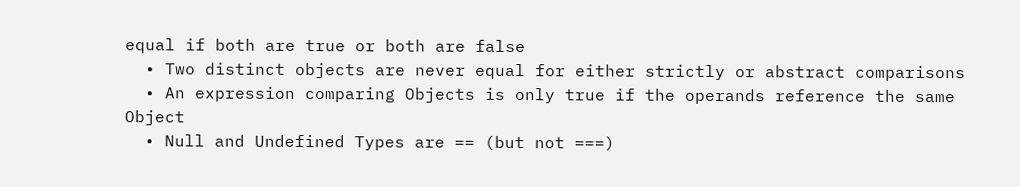equal if both are true or both are false
  • Two distinct objects are never equal for either strictly or abstract comparisons
  • An expression comparing Objects is only true if the operands reference the same Object
  • Null and Undefined Types are == (but not ===)